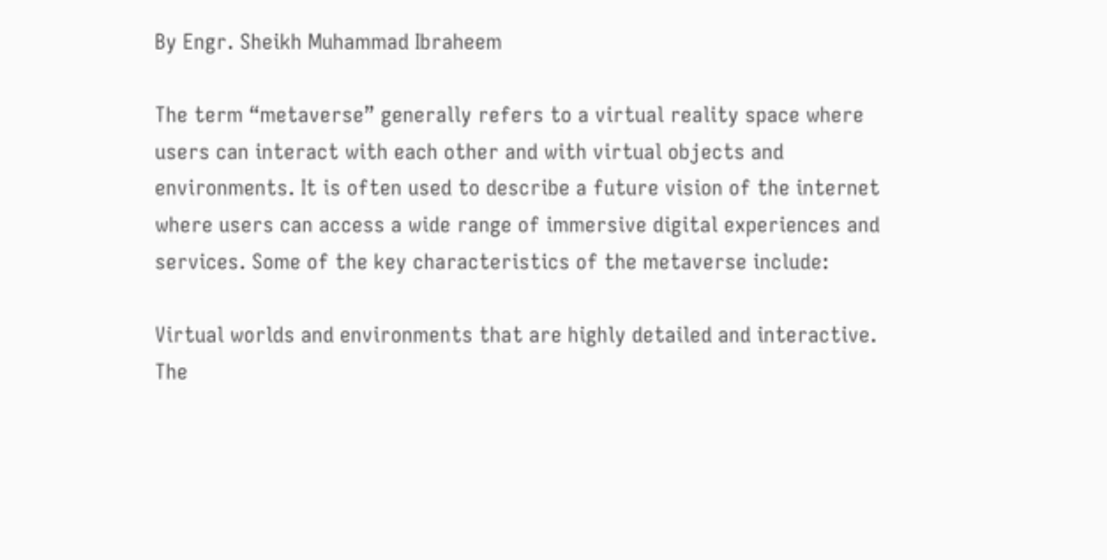By Engr. Sheikh Muhammad Ibraheem

The term “metaverse” generally refers to a virtual reality space where users can interact with each other and with virtual objects and environments. It is often used to describe a future vision of the internet where users can access a wide range of immersive digital experiences and services. Some of the key characteristics of the metaverse include:

Virtual worlds and environments that are highly detailed and interactive. The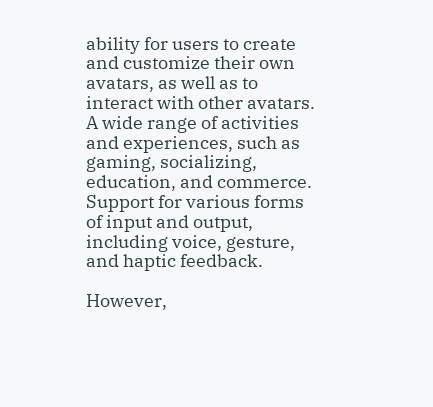ability for users to create and customize their own avatars, as well as to interact with other avatars. A wide range of activities and experiences, such as gaming, socializing, education, and commerce. Support for various forms of input and output, including voice, gesture, and haptic feedback.

However,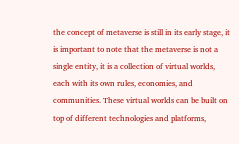the concept of metaverse is still in its early stage, it is important to note that the metaverse is not a single entity, it is a collection of virtual worlds, each with its own rules, economies, and communities. These virtual worlds can be built on top of different technologies and platforms,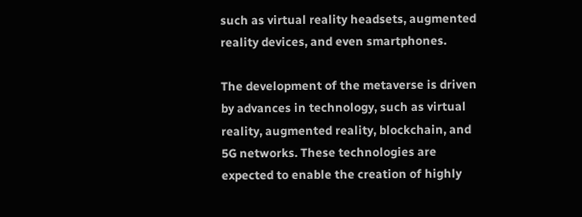such as virtual reality headsets, augmented reality devices, and even smartphones.

The development of the metaverse is driven by advances in technology, such as virtual reality, augmented reality, blockchain, and 5G networks. These technologies are expected to enable the creation of highly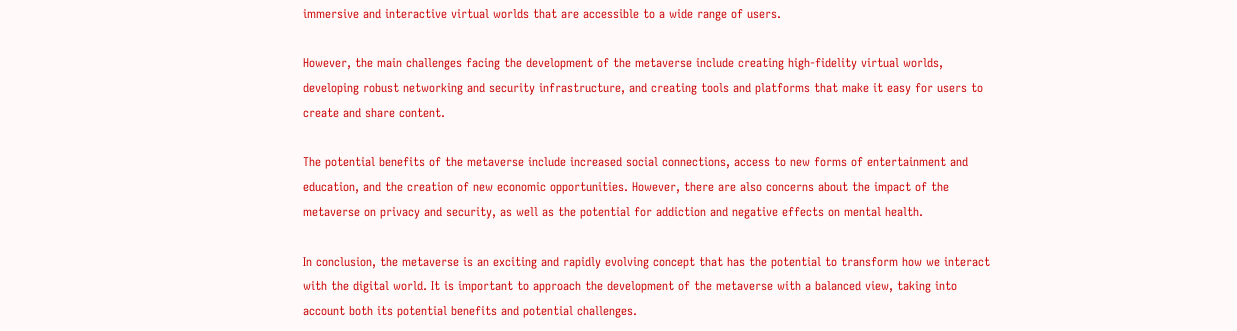immersive and interactive virtual worlds that are accessible to a wide range of users.

However, the main challenges facing the development of the metaverse include creating high-fidelity virtual worlds, developing robust networking and security infrastructure, and creating tools and platforms that make it easy for users to create and share content.

The potential benefits of the metaverse include increased social connections, access to new forms of entertainment and education, and the creation of new economic opportunities. However, there are also concerns about the impact of the metaverse on privacy and security, as well as the potential for addiction and negative effects on mental health.

In conclusion, the metaverse is an exciting and rapidly evolving concept that has the potential to transform how we interact with the digital world. It is important to approach the development of the metaverse with a balanced view, taking into account both its potential benefits and potential challenges.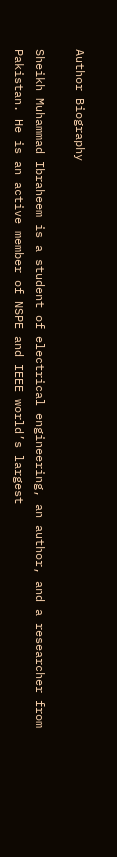Author Biography

Sheikh Muhammad Ibraheem is a student of electrical engineering, an author, and a researcher from Pakistan. He is an active member of NSPE and IEEE world’s largest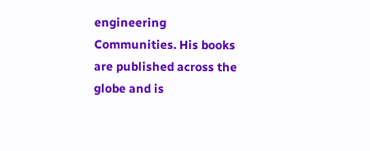engineering Communities. His books are published across the globe and is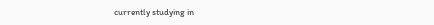currently studying in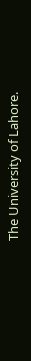The University of Lahore.